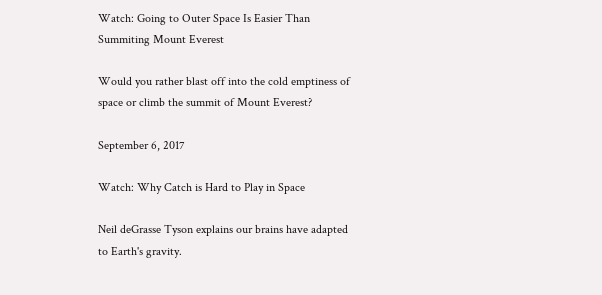Watch: Going to Outer Space Is Easier Than Summiting Mount Everest

Would you rather blast off into the cold emptiness of space or climb the summit of Mount Everest?

September 6, 2017

Watch: Why Catch is Hard to Play in Space

Neil deGrasse Tyson explains our brains have adapted to Earth's gravity.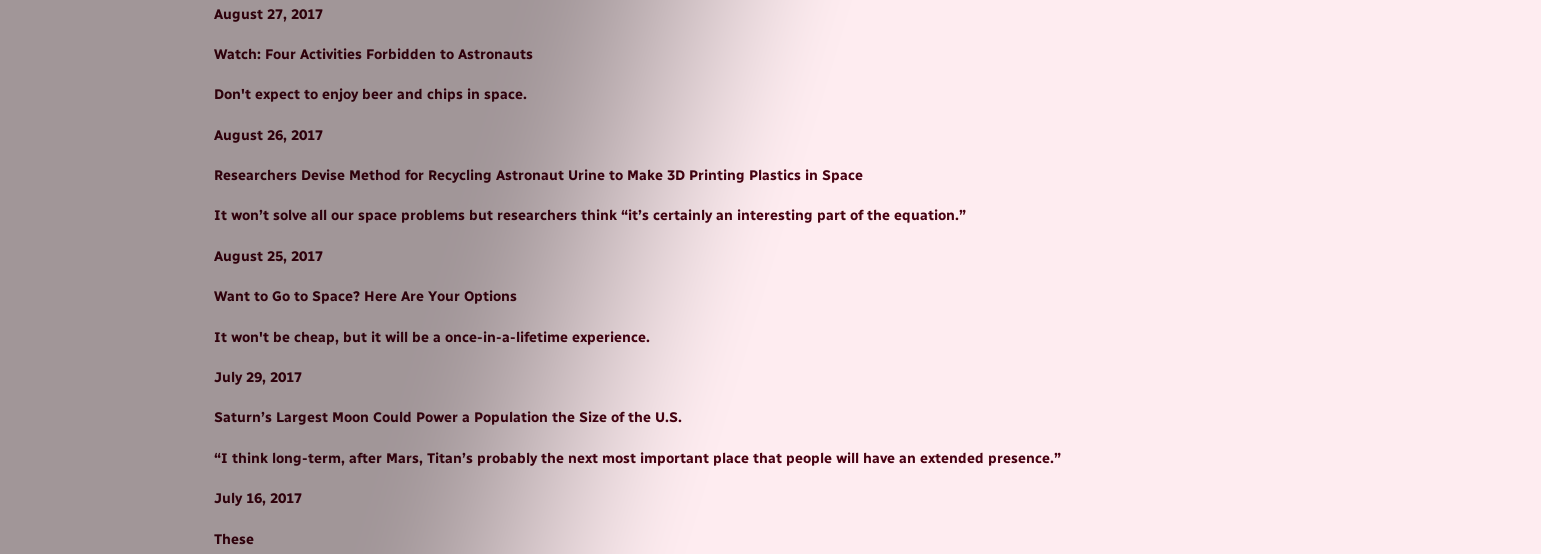August 27, 2017

Watch: Four Activities Forbidden to Astronauts

Don't expect to enjoy beer and chips in space.

August 26, 2017

Researchers Devise Method for Recycling Astronaut Urine to Make 3D Printing Plastics in Space

It won’t solve all our space problems but researchers think “it’s certainly an interesting part of the equation.”

August 25, 2017

Want to Go to Space? Here Are Your Options

It won't be cheap, but it will be a once-in-a-lifetime experience.

July 29, 2017

Saturn’s Largest Moon Could Power a Population the Size of the U.S.

“I think long-term, after Mars, Titan’s probably the next most important place that people will have an extended presence.”

July 16, 2017

These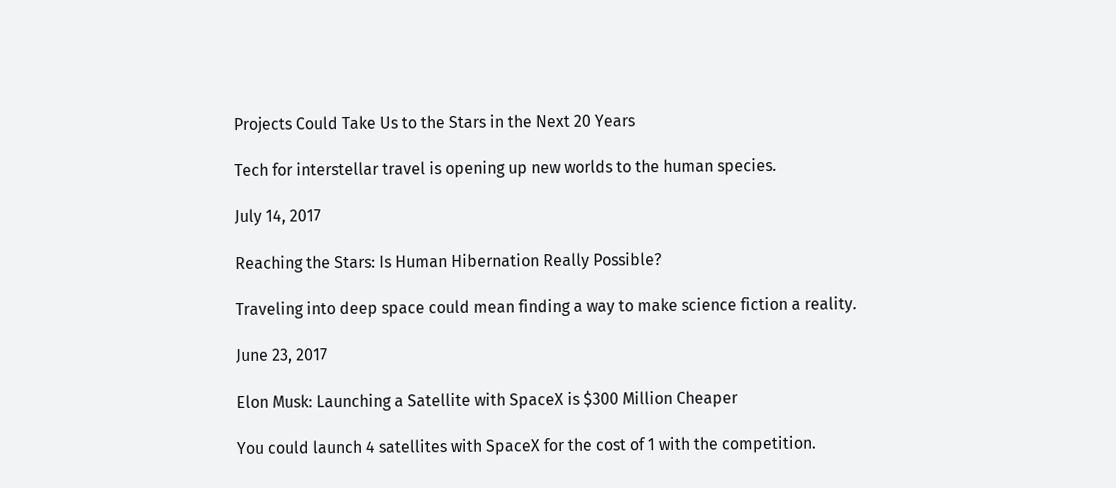Projects Could Take Us to the Stars in the Next 20 Years

Tech for interstellar travel is opening up new worlds to the human species.

July 14, 2017

Reaching the Stars: Is Human Hibernation Really Possible?

Traveling into deep space could mean finding a way to make science fiction a reality.

June 23, 2017

Elon Musk: Launching a Satellite with SpaceX is $300 Million Cheaper

You could launch 4 satellites with SpaceX for the cost of 1 with the competition.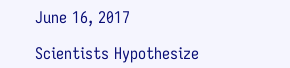June 16, 2017

Scientists Hypothesize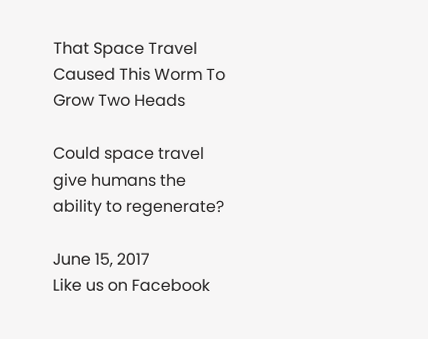That Space Travel Caused This Worm To Grow Two Heads

Could space travel give humans the ability to regenerate?

June 15, 2017
Like us on Facebook